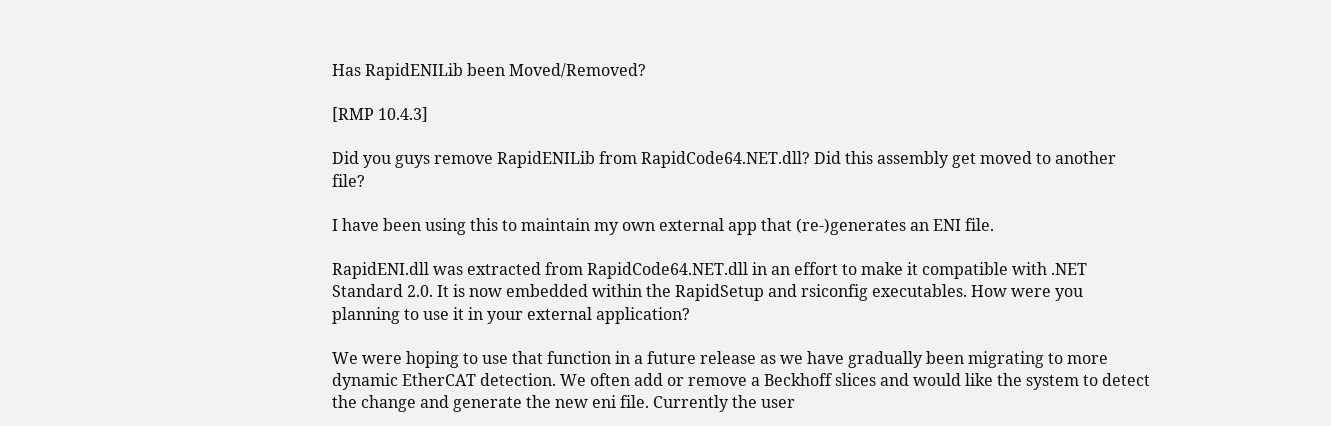Has RapidENILib been Moved/Removed?

[RMP 10.4.3]

Did you guys remove RapidENILib from RapidCode64.NET.dll? Did this assembly get moved to another file?

I have been using this to maintain my own external app that (re-)generates an ENI file.

RapidENI.dll was extracted from RapidCode64.NET.dll in an effort to make it compatible with .NET Standard 2.0. It is now embedded within the RapidSetup and rsiconfig executables. How were you planning to use it in your external application?

We were hoping to use that function in a future release as we have gradually been migrating to more dynamic EtherCAT detection. We often add or remove a Beckhoff slices and would like the system to detect the change and generate the new eni file. Currently the user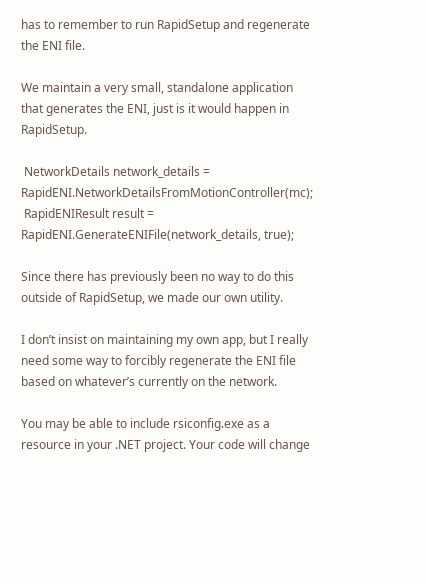has to remember to run RapidSetup and regenerate the ENI file.

We maintain a very small, standalone application that generates the ENI, just is it would happen in RapidSetup.

 NetworkDetails network_details = RapidENI.NetworkDetailsFromMotionController(mc);
 RapidENIResult result = RapidENI.GenerateENIFile(network_details, true);

Since there has previously been no way to do this outside of RapidSetup, we made our own utility.

I don’t insist on maintaining my own app, but I really need some way to forcibly regenerate the ENI file based on whatever’s currently on the network.

You may be able to include rsiconfig.exe as a resource in your .NET project. Your code will change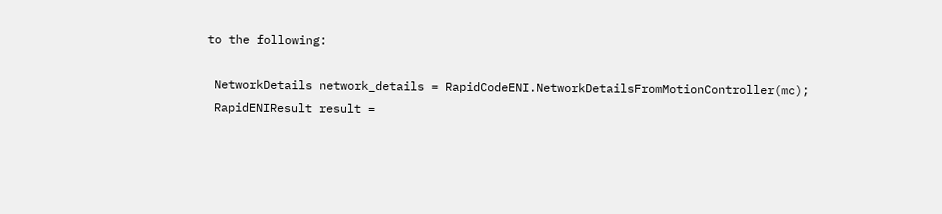to the following:

 NetworkDetails network_details = RapidCodeENI.NetworkDetailsFromMotionController(mc);
 RapidENIResult result =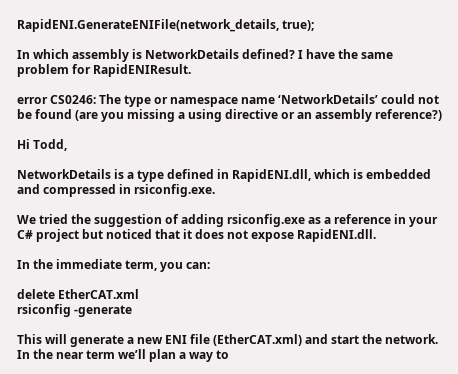RapidENI.GenerateENIFile(network_details, true);

In which assembly is NetworkDetails defined? I have the same problem for RapidENIResult.

error CS0246: The type or namespace name ‘NetworkDetails’ could not be found (are you missing a using directive or an assembly reference?)

Hi Todd,

NetworkDetails is a type defined in RapidENI.dll, which is embedded and compressed in rsiconfig.exe.

We tried the suggestion of adding rsiconfig.exe as a reference in your C# project but noticed that it does not expose RapidENI.dll.

In the immediate term, you can:

delete EtherCAT.xml
rsiconfig -generate

This will generate a new ENI file (EtherCAT.xml) and start the network. In the near term we’ll plan a way to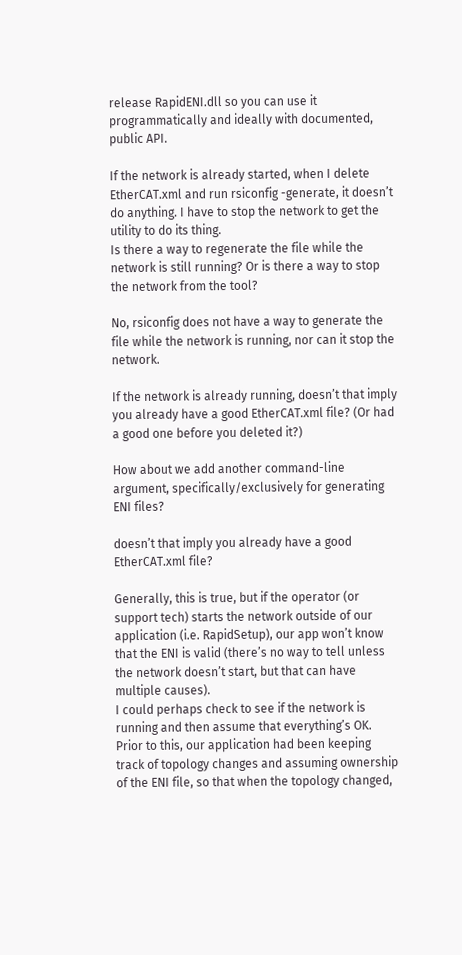release RapidENI.dll so you can use it programmatically and ideally with documented, public API.

If the network is already started, when I delete EtherCAT.xml and run rsiconfig -generate, it doesn’t do anything. I have to stop the network to get the utility to do its thing.
Is there a way to regenerate the file while the network is still running? Or is there a way to stop the network from the tool?

No, rsiconfig does not have a way to generate the file while the network is running, nor can it stop the network.

If the network is already running, doesn’t that imply you already have a good EtherCAT.xml file? (Or had a good one before you deleted it?)

How about we add another command-line argument, specifically/exclusively for generating ENI files?

doesn’t that imply you already have a good EtherCAT.xml file?

Generally, this is true, but if the operator (or support tech) starts the network outside of our application (i.e. RapidSetup), our app won’t know that the ENI is valid (there’s no way to tell unless the network doesn’t start, but that can have multiple causes).
I could perhaps check to see if the network is running and then assume that everything’s OK. Prior to this, our application had been keeping track of topology changes and assuming ownership of the ENI file, so that when the topology changed,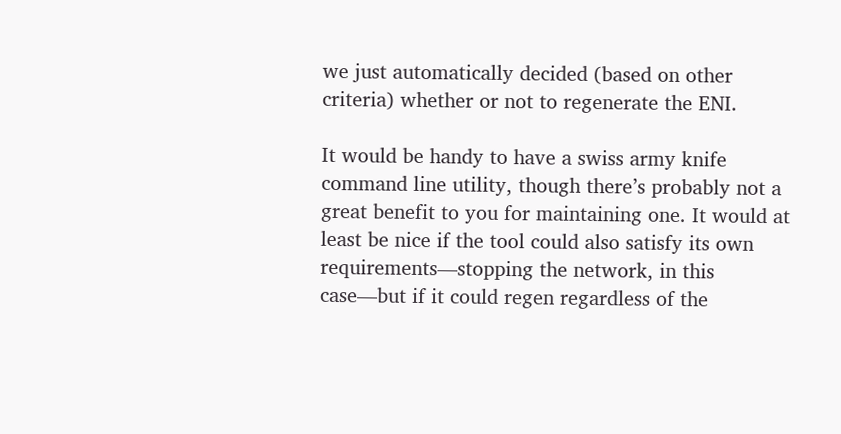we just automatically decided (based on other criteria) whether or not to regenerate the ENI.

It would be handy to have a swiss army knife command line utility, though there’s probably not a great benefit to you for maintaining one. It would at least be nice if the tool could also satisfy its own requirements—stopping the network, in this case—but if it could regen regardless of the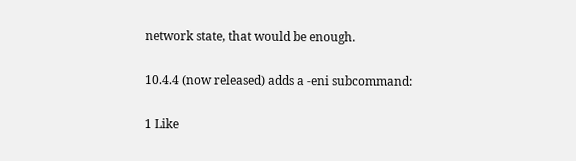network state, that would be enough.

10.4.4 (now released) adds a -eni subcommand:

1 Like